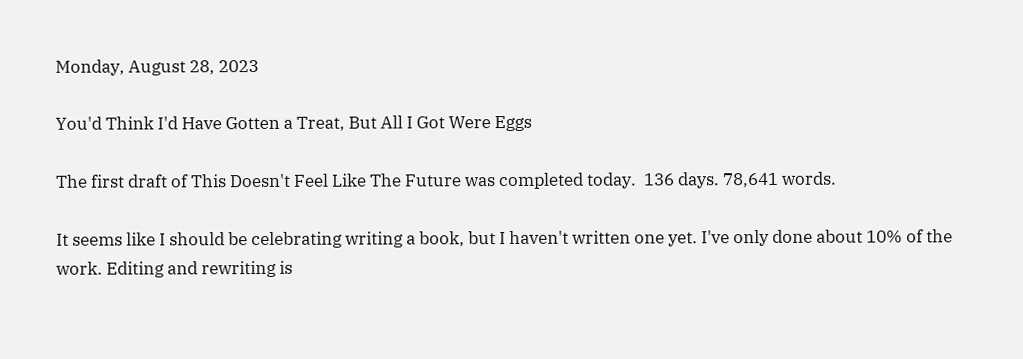Monday, August 28, 2023

You'd Think I'd Have Gotten a Treat, But All I Got Were Eggs

The first draft of This Doesn't Feel Like The Future was completed today.  136 days. 78,641 words.

It seems like I should be celebrating writing a book, but I haven't written one yet. I've only done about 10% of the work. Editing and rewriting is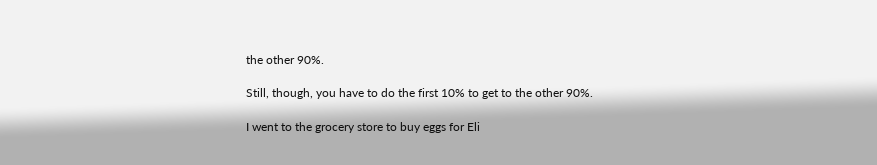the other 90%.

Still, though, you have to do the first 10% to get to the other 90%.

I went to the grocery store to buy eggs for Eli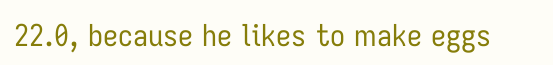22.0, because he likes to make eggs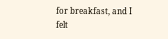for breakfast, and I felt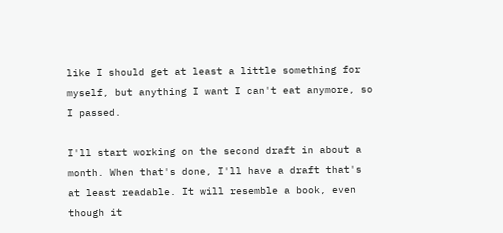like I should get at least a little something for myself, but anything I want I can't eat anymore, so I passed.

I'll start working on the second draft in about a month. When that's done, I'll have a draft that's at least readable. It will resemble a book, even though it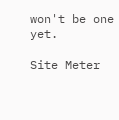won't be one yet.

Site Meter